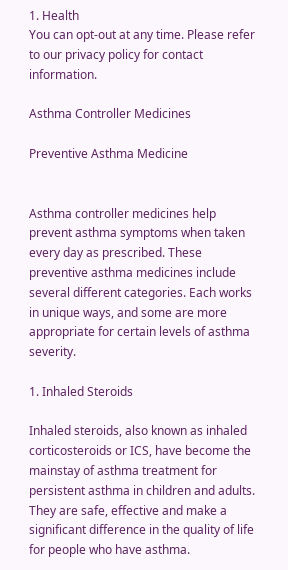1. Health
You can opt-out at any time. Please refer to our privacy policy for contact information.

Asthma Controller Medicines

Preventive Asthma Medicine


Asthma controller medicines help prevent asthma symptoms when taken every day as prescribed. These preventive asthma medicines include several different categories. Each works in unique ways, and some are more appropriate for certain levels of asthma severity.

1. Inhaled Steroids

Inhaled steroids, also known as inhaled corticosteroids or ICS, have become the mainstay of asthma treatment for persistent asthma in children and adults. They are safe, effective and make a significant difference in the quality of life for people who have asthma.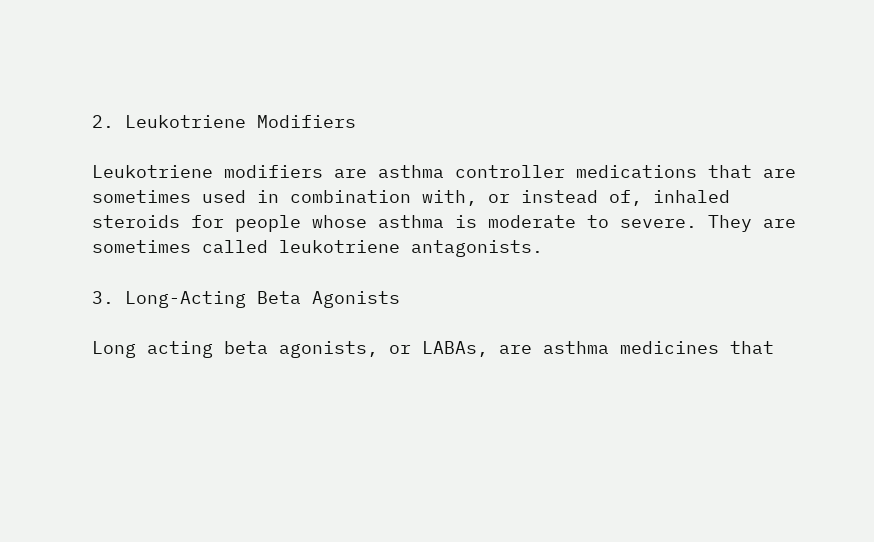2. Leukotriene Modifiers

Leukotriene modifiers are asthma controller medications that are sometimes used in combination with, or instead of, inhaled steroids for people whose asthma is moderate to severe. They are sometimes called leukotriene antagonists.

3. Long-Acting Beta Agonists

Long acting beta agonists, or LABAs, are asthma medicines that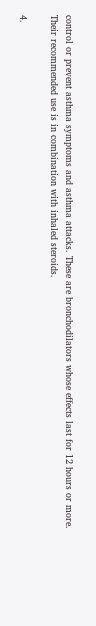control or prevent asthma symptoms and asthma attacks. These are bronchodilators whose effects last for 12 hours or more. Their recommended use is in combination with inhaled steroids.

4.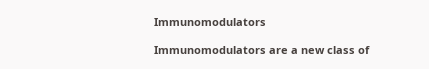Immunomodulators

Immunomodulators are a new class of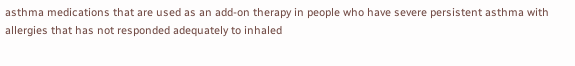asthma medications that are used as an add-on therapy in people who have severe persistent asthma with allergies that has not responded adequately to inhaled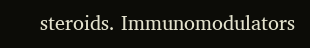steroids. Immunomodulators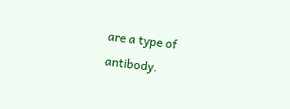are a type of antibody.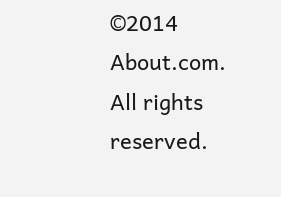©2014 About.com. All rights reserved.